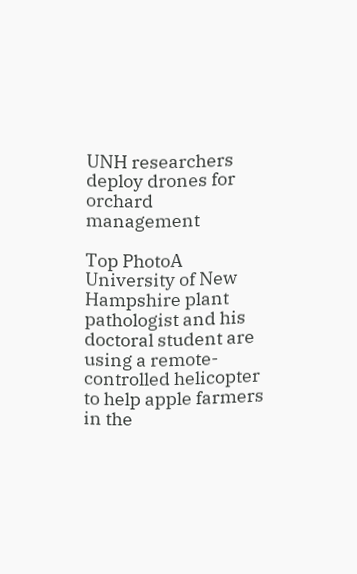UNH researchers deploy drones for orchard management

Top PhotoA University of New Hampshire plant pathologist and his doctoral student are using a remote-controlled helicopter to help apple farmers in the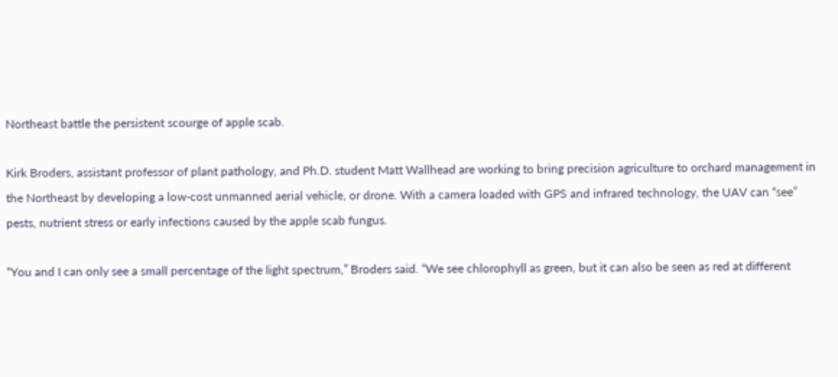Northeast battle the persistent scourge of apple scab.

Kirk Broders, assistant professor of plant pathology, and Ph.D. student Matt Wallhead are working to bring precision agriculture to orchard management in the Northeast by developing a low-cost unmanned aerial vehicle, or drone. With a camera loaded with GPS and infrared technology, the UAV can “see” pests, nutrient stress or early infections caused by the apple scab fungus.

“You and I can only see a small percentage of the light spectrum,” Broders said. “We see chlorophyll as green, but it can also be seen as red at different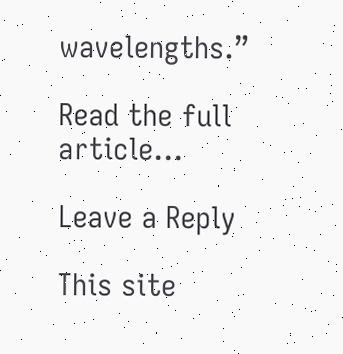wavelengths.”

Read the full article…

Leave a Reply

This site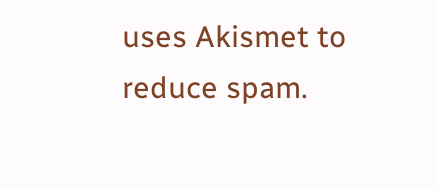uses Akismet to reduce spam.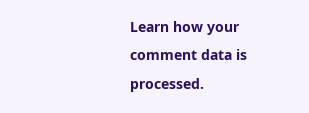Learn how your comment data is processed.